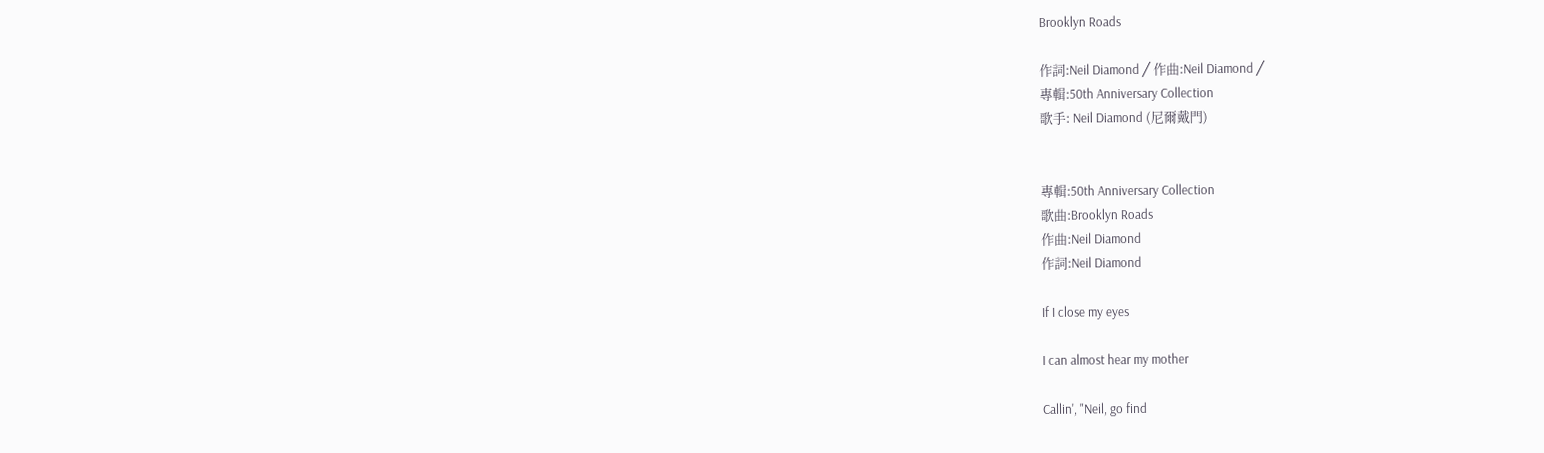Brooklyn Roads

作詞:Neil Diamond ╱ 作曲:Neil Diamond ╱
專輯:50th Anniversary Collection
歌手: Neil Diamond (尼爾戴門)


專輯:50th Anniversary Collection
歌曲:Brooklyn Roads
作曲:Neil Diamond
作詞:Neil Diamond

If I close my eyes

I can almost hear my mother

Callin', "Neil, go find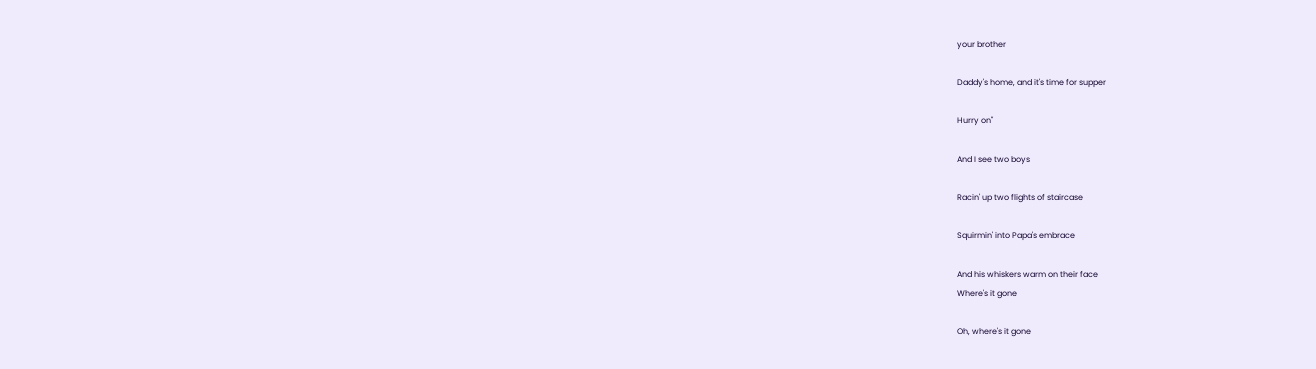your brother

Daddy's home, and it's time for supper

Hurry on"

And I see two boys

Racin' up two flights of staircase

Squirmin' into Papa's embrace

And his whiskers warm on their face
Where's it gone

Oh, where's it gone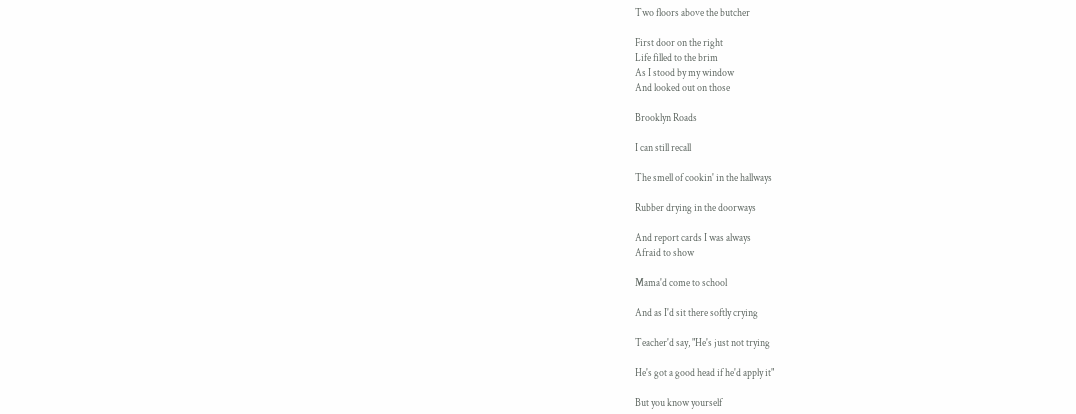Two floors above the butcher

First door on the right
Life filled to the brim
As I stood by my window
And looked out on those

Brooklyn Roads

I can still recall

The smell of cookin' in the hallways

Rubber drying in the doorways

And report cards I was always
Afraid to show

Mama'd come to school

And as I'd sit there softly crying

Teacher'd say, "He's just not trying

He's got a good head if he'd apply it"

But you know yourself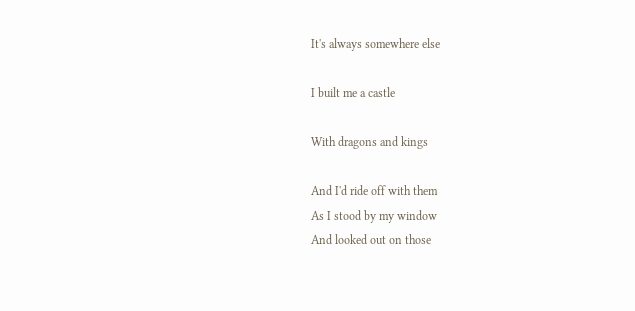It's always somewhere else

I built me a castle

With dragons and kings

And I'd ride off with them
As I stood by my window
And looked out on those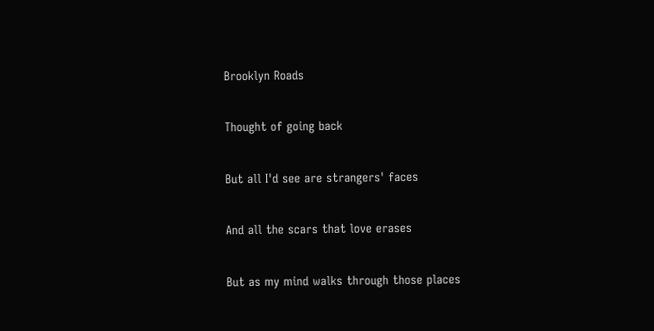Brooklyn Roads

Thought of going back

But all I'd see are strangers' faces

And all the scars that love erases

But as my mind walks through those places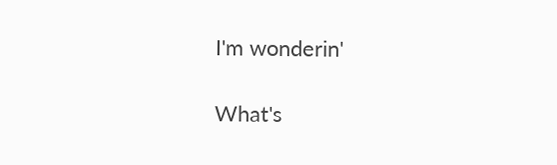I'm wonderin'

What's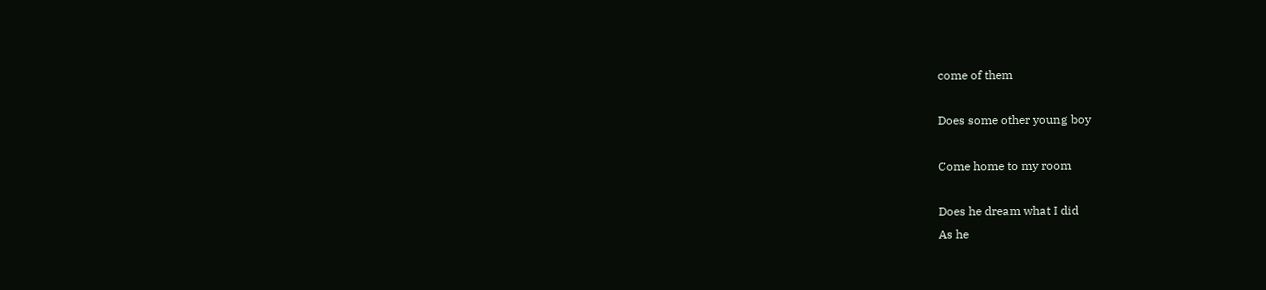come of them

Does some other young boy

Come home to my room

Does he dream what I did
As he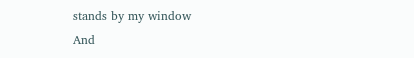stands by my window
And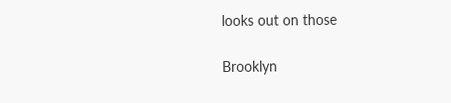looks out on those

Brooklyn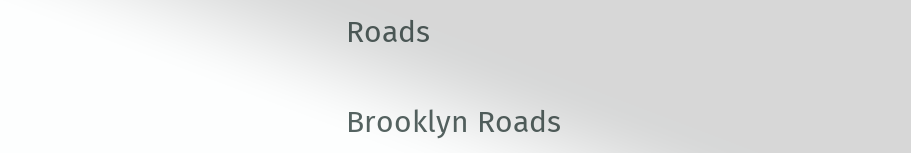Roads

Brooklyn Roads